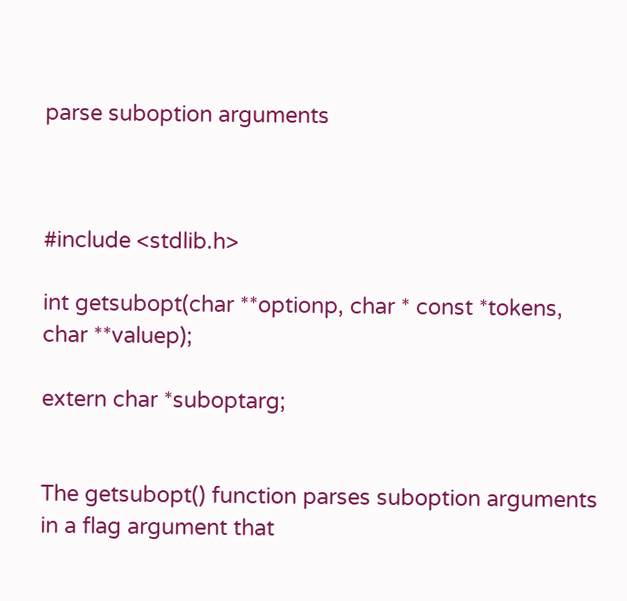parse suboption arguments



#include <stdlib.h>

int getsubopt(char **optionp, char * const *tokens, char **valuep);

extern char *suboptarg;


The getsubopt() function parses suboption arguments in a flag argument that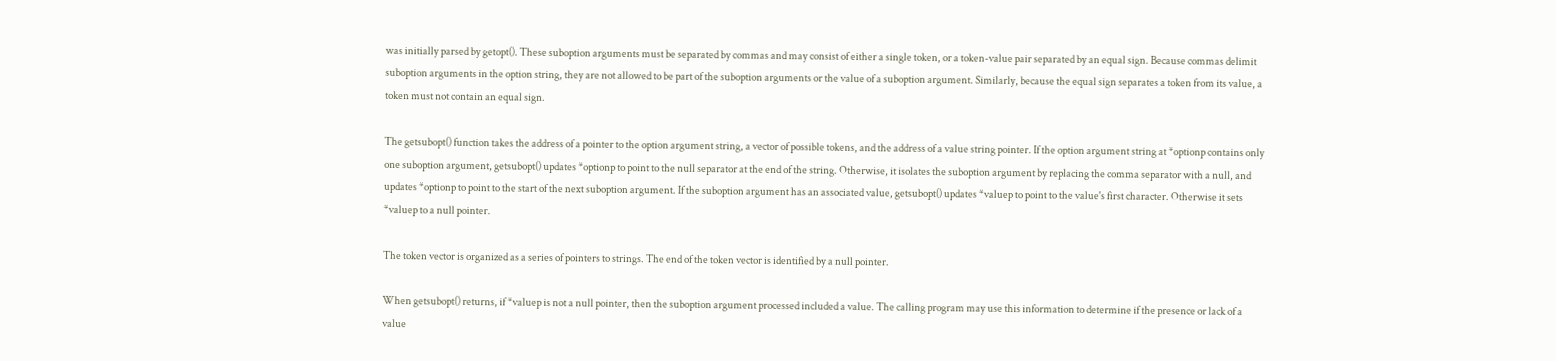was initially parsed by getopt(). These suboption arguments must be separated by commas and may consist of either a single token, or a token-value pair separated by an equal sign. Because commas delimit suboption arguments in the option string, they are not allowed to be part of the suboption arguments or the value of a suboption argument. Similarly, because the equal sign separates a token from its value, a token must not contain an equal sign.

The getsubopt() function takes the address of a pointer to the option argument string, a vector of possible tokens, and the address of a value string pointer. If the option argument string at *optionp contains only one suboption argument, getsubopt() updates *optionp to point to the null separator at the end of the string. Otherwise, it isolates the suboption argument by replacing the comma separator with a null, and updates *optionp to point to the start of the next suboption argument. If the suboption argument has an associated value, getsubopt() updates *valuep to point to the value's first character. Otherwise it sets *valuep to a null pointer.

The token vector is organized as a series of pointers to strings. The end of the token vector is identified by a null pointer.

When getsubopt() returns, if *valuep is not a null pointer, then the suboption argument processed included a value. The calling program may use this information to determine if the presence or lack of a value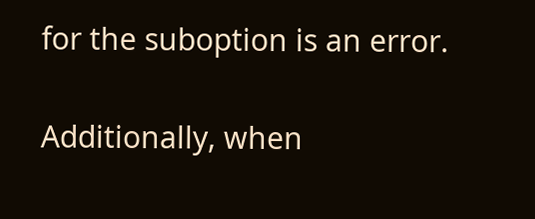for the suboption is an error.

Additionally, when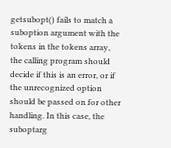getsubopt() fails to match a suboption argument with the tokens in the tokens array, the calling program should decide if this is an error, or if the unrecognized option should be passed on for other handling. In this case, the suboptarg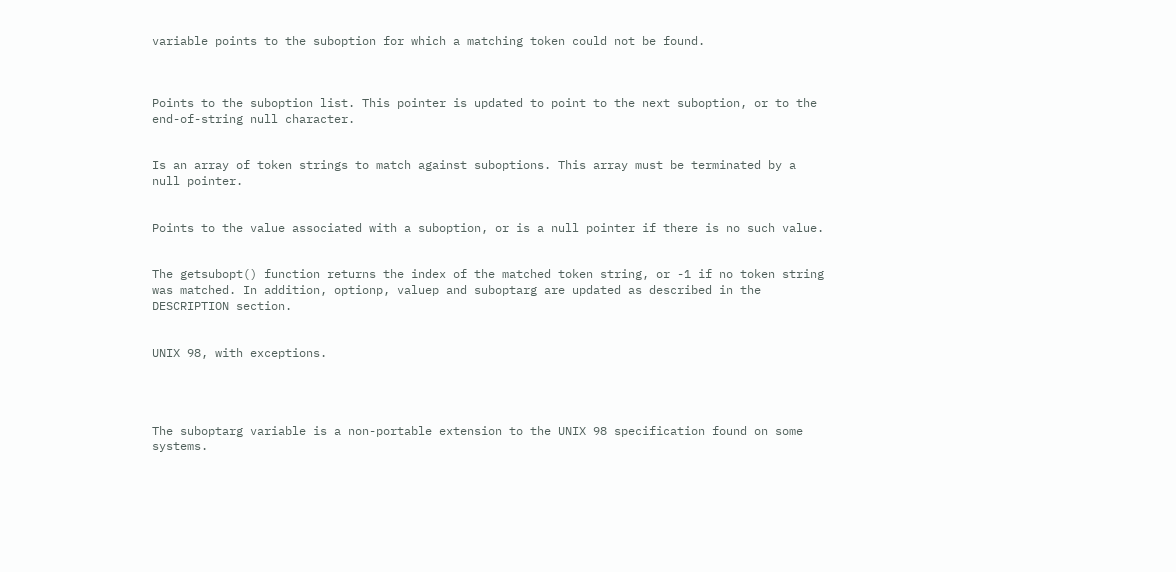variable points to the suboption for which a matching token could not be found.



Points to the suboption list. This pointer is updated to point to the next suboption, or to the end-of-string null character.


Is an array of token strings to match against suboptions. This array must be terminated by a null pointer.


Points to the value associated with a suboption, or is a null pointer if there is no such value.


The getsubopt() function returns the index of the matched token string, or -1 if no token string was matched. In addition, optionp, valuep and suboptarg are updated as described in the DESCRIPTION section.


UNIX 98, with exceptions.




The suboptarg variable is a non-portable extension to the UNIX 98 specification found on some systems.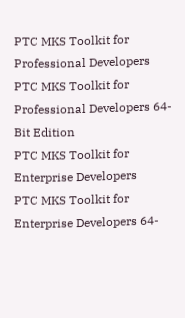PTC MKS Toolkit for Professional Developers
PTC MKS Toolkit for Professional Developers 64-Bit Edition
PTC MKS Toolkit for Enterprise Developers
PTC MKS Toolkit for Enterprise Developers 64-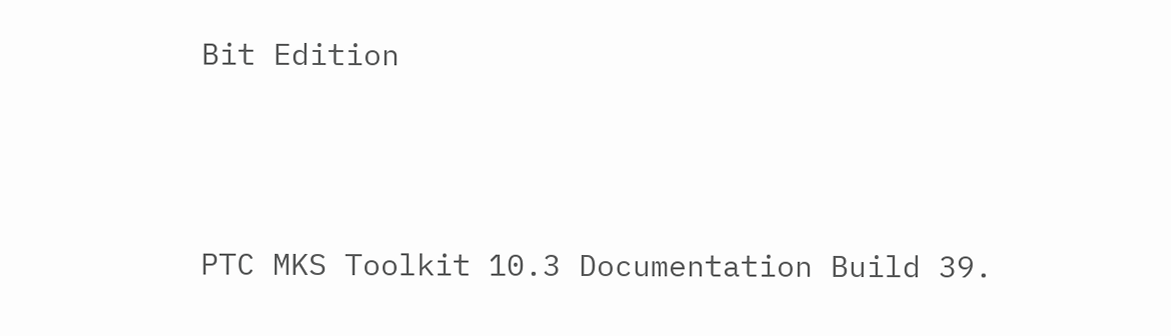Bit Edition




PTC MKS Toolkit 10.3 Documentation Build 39.